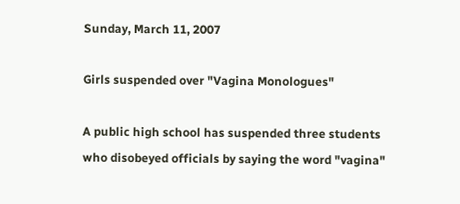Sunday, March 11, 2007

Girls suspended over "Vagina Monologues"

A public high school has suspended three students who disobeyed officials by saying the word "vagina"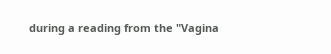during a reading from the "Vagina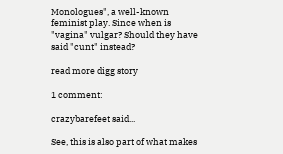Monologues", a well-known feminist play. Since when is "vagina" vulgar? Should they have said "cunt" instead?

read more digg story

1 comment:

crazybarefeet said...

See, this is also part of what makes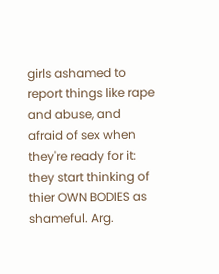girls ashamed to report things like rape and abuse, and afraid of sex when they're ready for it: they start thinking of thier OWN BODIES as shameful. Arg.